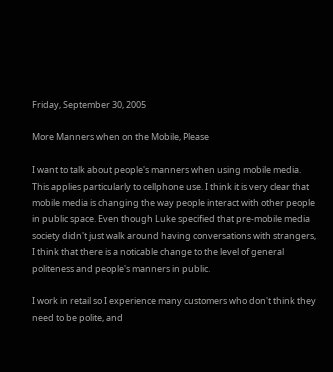Friday, September 30, 2005

More Manners when on the Mobile, Please

I want to talk about people's manners when using mobile media. This applies particularly to cellphone use. I think it is very clear that mobile media is changing the way people interact with other people in public space. Even though Luke specified that pre-mobile media society didn't just walk around having conversations with strangers, I think that there is a noticable change to the level of general politeness and people's manners in public.

I work in retail so I experience many customers who don't think they need to be polite, and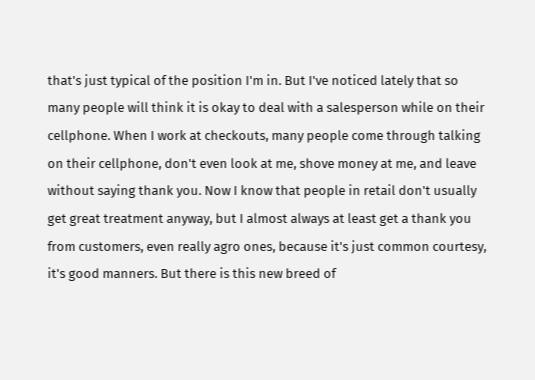that's just typical of the position I'm in. But I've noticed lately that so many people will think it is okay to deal with a salesperson while on their cellphone. When I work at checkouts, many people come through talking on their cellphone, don't even look at me, shove money at me, and leave without saying thank you. Now I know that people in retail don't usually get great treatment anyway, but I almost always at least get a thank you from customers, even really agro ones, because it's just common courtesy, it's good manners. But there is this new breed of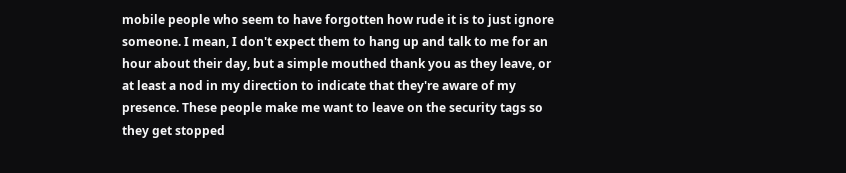mobile people who seem to have forgotten how rude it is to just ignore someone. I mean, I don't expect them to hang up and talk to me for an hour about their day, but a simple mouthed thank you as they leave, or at least a nod in my direction to indicate that they're aware of my presence. These people make me want to leave on the security tags so they get stopped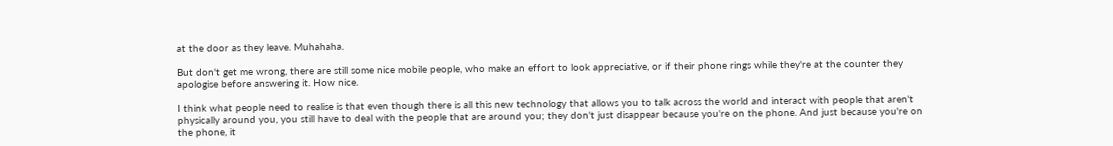at the door as they leave. Muhahaha.

But don't get me wrong, there are still some nice mobile people, who make an effort to look appreciative, or if their phone rings while they're at the counter they apologise before answering it. How nice.

I think what people need to realise is that even though there is all this new technology that allows you to talk across the world and interact with people that aren't physically around you, you still have to deal with the people that are around you; they don't just disappear because you're on the phone. And just because you're on the phone, it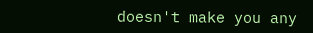doesn't make you any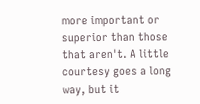more important or superior than those that aren't. A little courtesy goes a long way, but it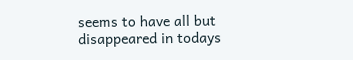seems to have all but disappeared in todays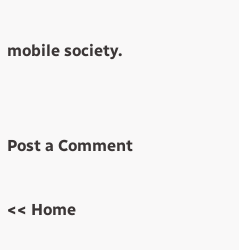mobile society.


Post a Comment

<< Home